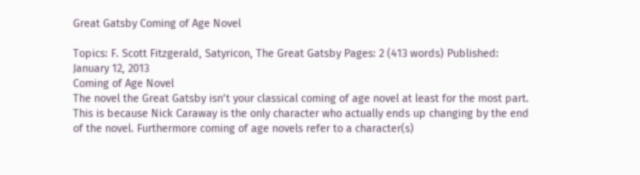Great Gatsby Coming of Age Novel

Topics: F. Scott Fitzgerald, Satyricon, The Great Gatsby Pages: 2 (413 words) Published: January 12, 2013
Coming of Age Novel
The novel the Great Gatsby isn’t your classical coming of age novel at least for the most part. This is because Nick Caraway is the only character who actually ends up changing by the end of the novel. Furthermore coming of age novels refer to a character(s)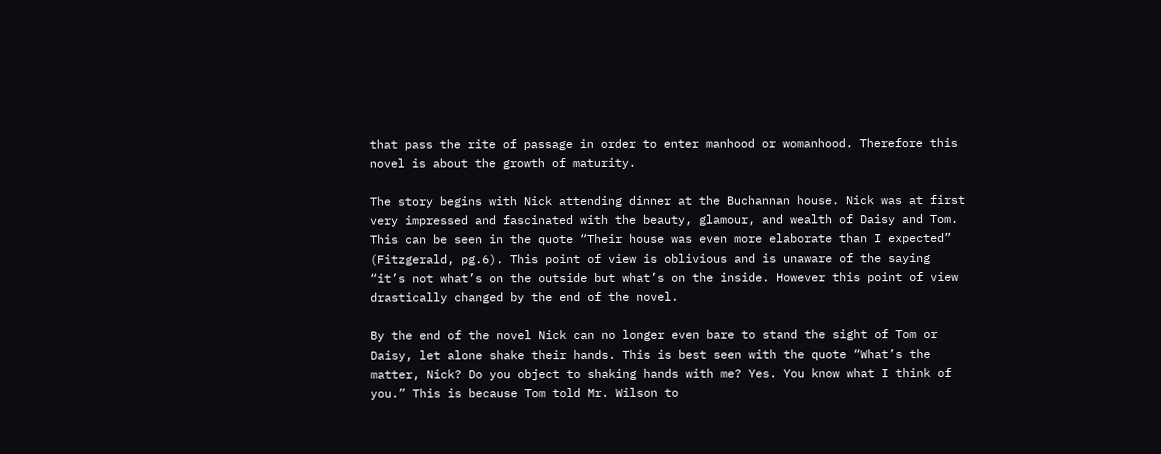that pass the rite of passage in order to enter manhood or womanhood. Therefore this novel is about the growth of maturity.

The story begins with Nick attending dinner at the Buchannan house. Nick was at first very impressed and fascinated with the beauty, glamour, and wealth of Daisy and Tom. This can be seen in the quote “Their house was even more elaborate than I expected” (Fitzgerald, pg.6). This point of view is oblivious and is unaware of the saying “it’s not what’s on the outside but what’s on the inside. However this point of view drastically changed by the end of the novel.

By the end of the novel Nick can no longer even bare to stand the sight of Tom or Daisy, let alone shake their hands. This is best seen with the quote “What’s the matter, Nick? Do you object to shaking hands with me? Yes. You know what I think of you.” This is because Tom told Mr. Wilson to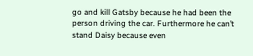go and kill Gatsby because he had been the person driving the car. Furthermore he can’t stand Daisy because even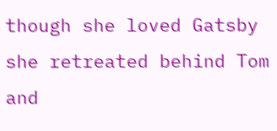though she loved Gatsby she retreated behind Tom and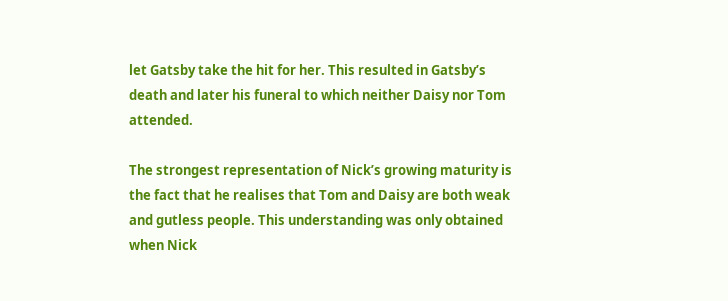let Gatsby take the hit for her. This resulted in Gatsby’s death and later his funeral to which neither Daisy nor Tom attended.

The strongest representation of Nick’s growing maturity is the fact that he realises that Tom and Daisy are both weak and gutless people. This understanding was only obtained when Nick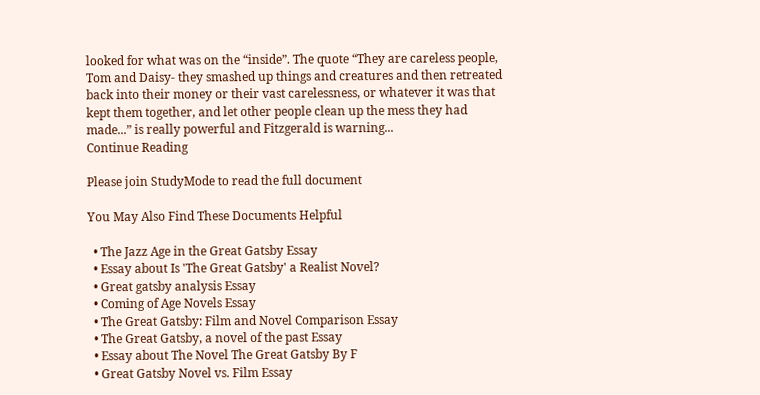looked for what was on the “inside”. The quote “They are careless people, Tom and Daisy- they smashed up things and creatures and then retreated back into their money or their vast carelessness, or whatever it was that kept them together, and let other people clean up the mess they had made...” is really powerful and Fitzgerald is warning...
Continue Reading

Please join StudyMode to read the full document

You May Also Find These Documents Helpful

  • The Jazz Age in the Great Gatsby Essay
  • Essay about Is 'The Great Gatsby' a Realist Novel?
  • Great gatsby analysis Essay
  • Coming of Age Novels Essay
  • The Great Gatsby: Film and Novel Comparison Essay
  • The Great Gatsby, a novel of the past Essay
  • Essay about The Novel The Great Gatsby By F
  • Great Gatsby Novel vs. Film Essay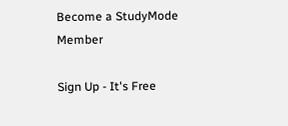Become a StudyMode Member

Sign Up - It's Free